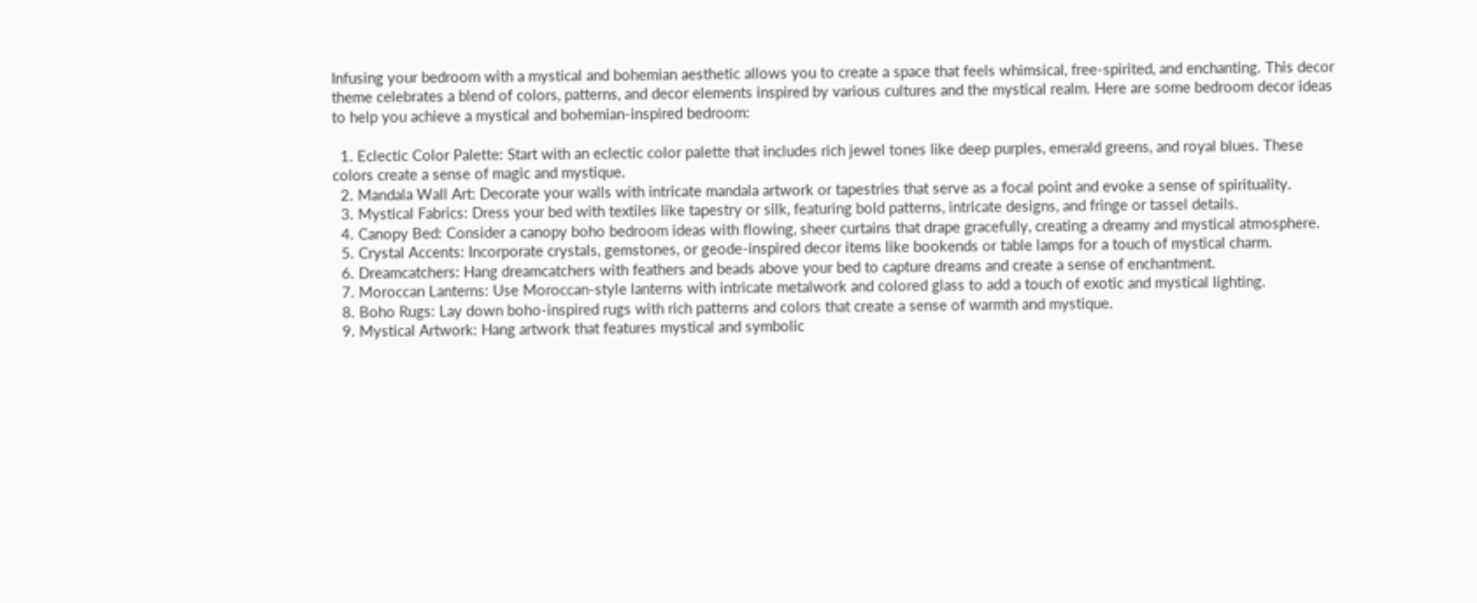Infusing your bedroom with a mystical and bohemian aesthetic allows you to create a space that feels whimsical, free-spirited, and enchanting. This decor theme celebrates a blend of colors, patterns, and decor elements inspired by various cultures and the mystical realm. Here are some bedroom decor ideas to help you achieve a mystical and bohemian-inspired bedroom:

  1. Eclectic Color Palette: Start with an eclectic color palette that includes rich jewel tones like deep purples, emerald greens, and royal blues. These colors create a sense of magic and mystique.
  2. Mandala Wall Art: Decorate your walls with intricate mandala artwork or tapestries that serve as a focal point and evoke a sense of spirituality.
  3. Mystical Fabrics: Dress your bed with textiles like tapestry or silk, featuring bold patterns, intricate designs, and fringe or tassel details.
  4. Canopy Bed: Consider a canopy boho bedroom ideas with flowing, sheer curtains that drape gracefully, creating a dreamy and mystical atmosphere.
  5. Crystal Accents: Incorporate crystals, gemstones, or geode-inspired decor items like bookends or table lamps for a touch of mystical charm.
  6. Dreamcatchers: Hang dreamcatchers with feathers and beads above your bed to capture dreams and create a sense of enchantment.
  7. Moroccan Lanterns: Use Moroccan-style lanterns with intricate metalwork and colored glass to add a touch of exotic and mystical lighting.
  8. Boho Rugs: Lay down boho-inspired rugs with rich patterns and colors that create a sense of warmth and mystique.
  9. Mystical Artwork: Hang artwork that features mystical and symbolic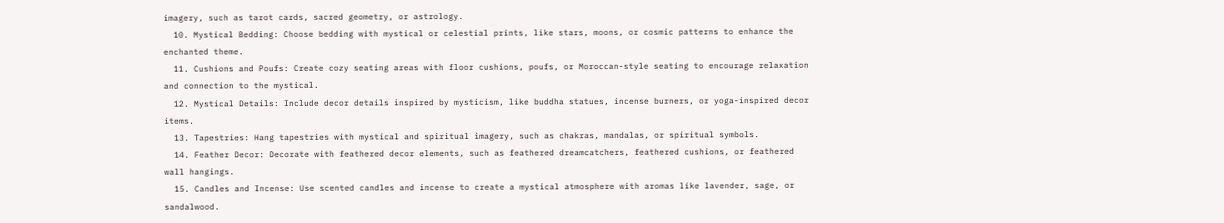imagery, such as tarot cards, sacred geometry, or astrology.
  10. Mystical Bedding: Choose bedding with mystical or celestial prints, like stars, moons, or cosmic patterns to enhance the enchanted theme.
  11. Cushions and Poufs: Create cozy seating areas with floor cushions, poufs, or Moroccan-style seating to encourage relaxation and connection to the mystical.
  12. Mystical Details: Include decor details inspired by mysticism, like buddha statues, incense burners, or yoga-inspired decor items.
  13. Tapestries: Hang tapestries with mystical and spiritual imagery, such as chakras, mandalas, or spiritual symbols.
  14. Feather Decor: Decorate with feathered decor elements, such as feathered dreamcatchers, feathered cushions, or feathered wall hangings.
  15. Candles and Incense: Use scented candles and incense to create a mystical atmosphere with aromas like lavender, sage, or sandalwood.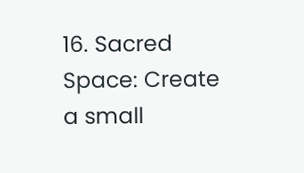16. Sacred Space: Create a small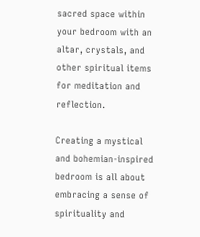sacred space within your bedroom with an altar, crystals, and other spiritual items for meditation and reflection.

Creating a mystical and bohemian-inspired bedroom is all about embracing a sense of spirituality and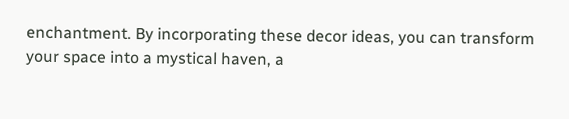enchantment. By incorporating these decor ideas, you can transform your space into a mystical haven, a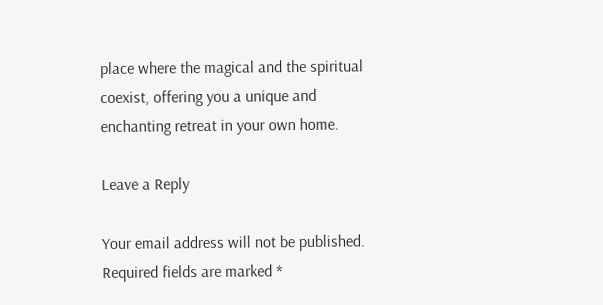place where the magical and the spiritual coexist, offering you a unique and enchanting retreat in your own home.

Leave a Reply

Your email address will not be published. Required fields are marked *